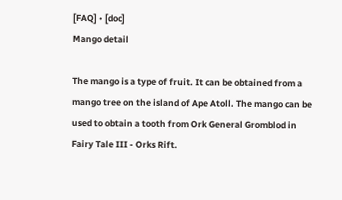[FAQ] • [doc]
Mango detail

The mango is a type of fruit. It can be obtained from a mango tree on the island of Ape Atoll. The mango can be used to obtain a tooth from Ork General Gromblod in Fairy Tale III - Orks Rift.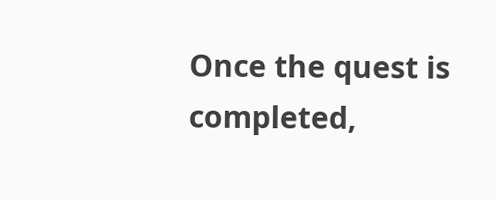Once the quest is completed,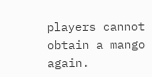players cannot obtain a mango again.